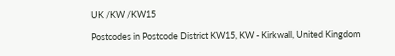UK /KW /KW15

Postcodes in Postcode District KW15, KW - Kirkwall, United Kingdom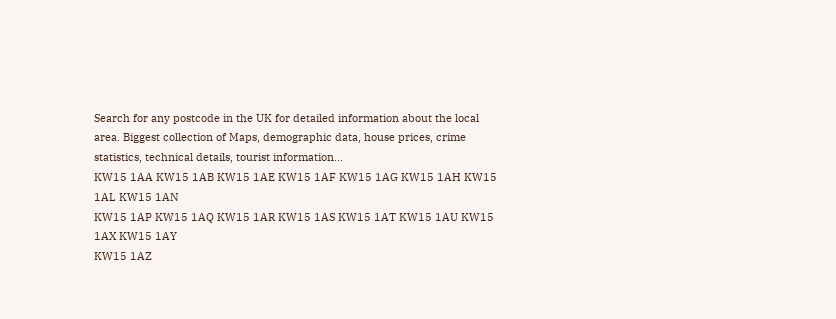Search for any postcode in the UK for detailed information about the local area. Biggest collection of Maps, demographic data, house prices, crime statistics, technical details, tourist information...
KW15 1AA KW15 1AB KW15 1AE KW15 1AF KW15 1AG KW15 1AH KW15 1AL KW15 1AN
KW15 1AP KW15 1AQ KW15 1AR KW15 1AS KW15 1AT KW15 1AU KW15 1AX KW15 1AY
KW15 1AZ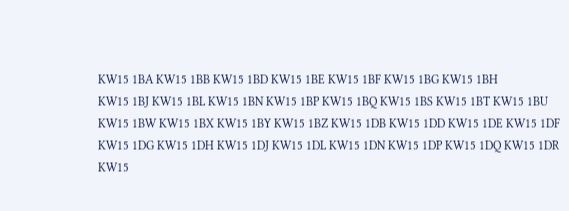KW15 1BA KW15 1BB KW15 1BD KW15 1BE KW15 1BF KW15 1BG KW15 1BH
KW15 1BJ KW15 1BL KW15 1BN KW15 1BP KW15 1BQ KW15 1BS KW15 1BT KW15 1BU
KW15 1BW KW15 1BX KW15 1BY KW15 1BZ KW15 1DB KW15 1DD KW15 1DE KW15 1DF
KW15 1DG KW15 1DH KW15 1DJ KW15 1DL KW15 1DN KW15 1DP KW15 1DQ KW15 1DR
KW15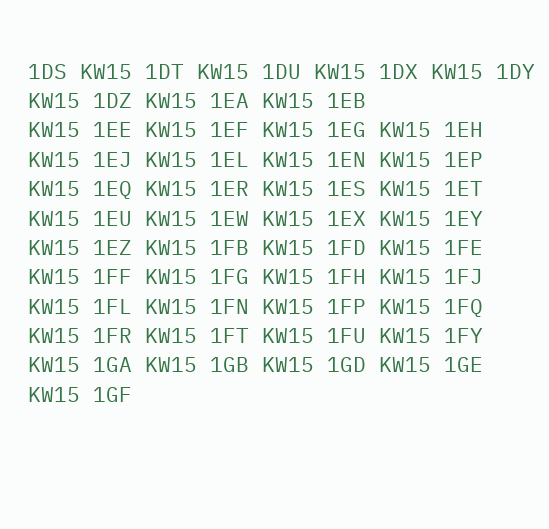1DS KW15 1DT KW15 1DU KW15 1DX KW15 1DY KW15 1DZ KW15 1EA KW15 1EB
KW15 1EE KW15 1EF KW15 1EG KW15 1EH KW15 1EJ KW15 1EL KW15 1EN KW15 1EP
KW15 1EQ KW15 1ER KW15 1ES KW15 1ET KW15 1EU KW15 1EW KW15 1EX KW15 1EY
KW15 1EZ KW15 1FB KW15 1FD KW15 1FE KW15 1FF KW15 1FG KW15 1FH KW15 1FJ
KW15 1FL KW15 1FN KW15 1FP KW15 1FQ KW15 1FR KW15 1FT KW15 1FU KW15 1FY
KW15 1GA KW15 1GB KW15 1GD KW15 1GE KW15 1GF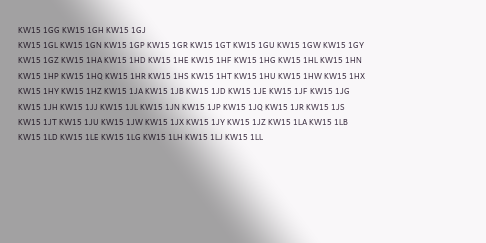KW15 1GG KW15 1GH KW15 1GJ
KW15 1GL KW15 1GN KW15 1GP KW15 1GR KW15 1GT KW15 1GU KW15 1GW KW15 1GY
KW15 1GZ KW15 1HA KW15 1HD KW15 1HE KW15 1HF KW15 1HG KW15 1HL KW15 1HN
KW15 1HP KW15 1HQ KW15 1HR KW15 1HS KW15 1HT KW15 1HU KW15 1HW KW15 1HX
KW15 1HY KW15 1HZ KW15 1JA KW15 1JB KW15 1JD KW15 1JE KW15 1JF KW15 1JG
KW15 1JH KW15 1JJ KW15 1JL KW15 1JN KW15 1JP KW15 1JQ KW15 1JR KW15 1JS
KW15 1JT KW15 1JU KW15 1JW KW15 1JX KW15 1JY KW15 1JZ KW15 1LA KW15 1LB
KW15 1LD KW15 1LE KW15 1LG KW15 1LH KW15 1LJ KW15 1LL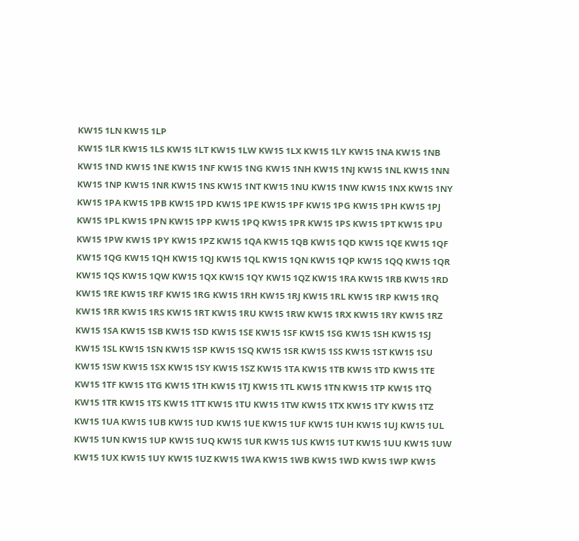KW15 1LN KW15 1LP
KW15 1LR KW15 1LS KW15 1LT KW15 1LW KW15 1LX KW15 1LY KW15 1NA KW15 1NB
KW15 1ND KW15 1NE KW15 1NF KW15 1NG KW15 1NH KW15 1NJ KW15 1NL KW15 1NN
KW15 1NP KW15 1NR KW15 1NS KW15 1NT KW15 1NU KW15 1NW KW15 1NX KW15 1NY
KW15 1PA KW15 1PB KW15 1PD KW15 1PE KW15 1PF KW15 1PG KW15 1PH KW15 1PJ
KW15 1PL KW15 1PN KW15 1PP KW15 1PQ KW15 1PR KW15 1PS KW15 1PT KW15 1PU
KW15 1PW KW15 1PY KW15 1PZ KW15 1QA KW15 1QB KW15 1QD KW15 1QE KW15 1QF
KW15 1QG KW15 1QH KW15 1QJ KW15 1QL KW15 1QN KW15 1QP KW15 1QQ KW15 1QR
KW15 1QS KW15 1QW KW15 1QX KW15 1QY KW15 1QZ KW15 1RA KW15 1RB KW15 1RD
KW15 1RE KW15 1RF KW15 1RG KW15 1RH KW15 1RJ KW15 1RL KW15 1RP KW15 1RQ
KW15 1RR KW15 1RS KW15 1RT KW15 1RU KW15 1RW KW15 1RX KW15 1RY KW15 1RZ
KW15 1SA KW15 1SB KW15 1SD KW15 1SE KW15 1SF KW15 1SG KW15 1SH KW15 1SJ
KW15 1SL KW15 1SN KW15 1SP KW15 1SQ KW15 1SR KW15 1SS KW15 1ST KW15 1SU
KW15 1SW KW15 1SX KW15 1SY KW15 1SZ KW15 1TA KW15 1TB KW15 1TD KW15 1TE
KW15 1TF KW15 1TG KW15 1TH KW15 1TJ KW15 1TL KW15 1TN KW15 1TP KW15 1TQ
KW15 1TR KW15 1TS KW15 1TT KW15 1TU KW15 1TW KW15 1TX KW15 1TY KW15 1TZ
KW15 1UA KW15 1UB KW15 1UD KW15 1UE KW15 1UF KW15 1UH KW15 1UJ KW15 1UL
KW15 1UN KW15 1UP KW15 1UQ KW15 1UR KW15 1US KW15 1UT KW15 1UU KW15 1UW
KW15 1UX KW15 1UY KW15 1UZ KW15 1WA KW15 1WB KW15 1WD KW15 1WP KW15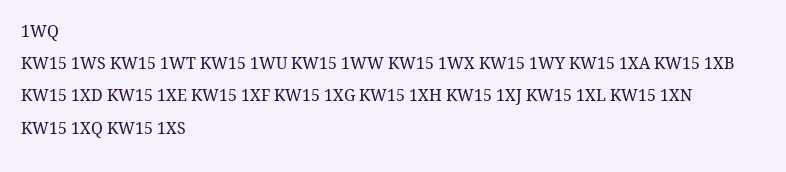1WQ
KW15 1WS KW15 1WT KW15 1WU KW15 1WW KW15 1WX KW15 1WY KW15 1XA KW15 1XB
KW15 1XD KW15 1XE KW15 1XF KW15 1XG KW15 1XH KW15 1XJ KW15 1XL KW15 1XN
KW15 1XQ KW15 1XS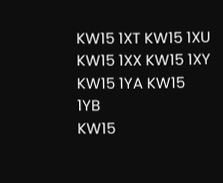KW15 1XT KW15 1XU KW15 1XX KW15 1XY KW15 1YA KW15 1YB
KW15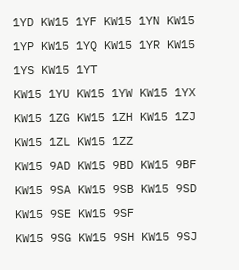1YD KW15 1YF KW15 1YN KW15 1YP KW15 1YQ KW15 1YR KW15 1YS KW15 1YT
KW15 1YU KW15 1YW KW15 1YX KW15 1ZG KW15 1ZH KW15 1ZJ KW15 1ZL KW15 1ZZ
KW15 9AD KW15 9BD KW15 9BF KW15 9SA KW15 9SB KW15 9SD KW15 9SE KW15 9SF
KW15 9SG KW15 9SH KW15 9SJ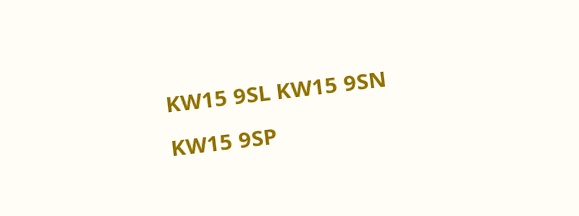KW15 9SL KW15 9SN KW15 9SP